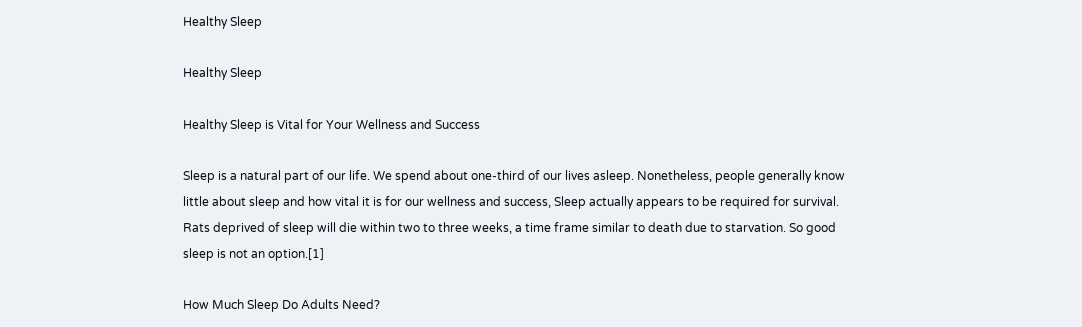Healthy Sleep

Healthy Sleep

Healthy Sleep is Vital for Your Wellness and Success

Sleep is a natural part of our life. We spend about one-third of our lives asleep. Nonetheless, people generally know little about sleep and how vital it is for our wellness and success, Sleep actually appears to be required for survival. Rats deprived of sleep will die within two to three weeks, a time frame similar to death due to starvation. So good sleep is not an option.[1]

How Much Sleep Do Adults Need?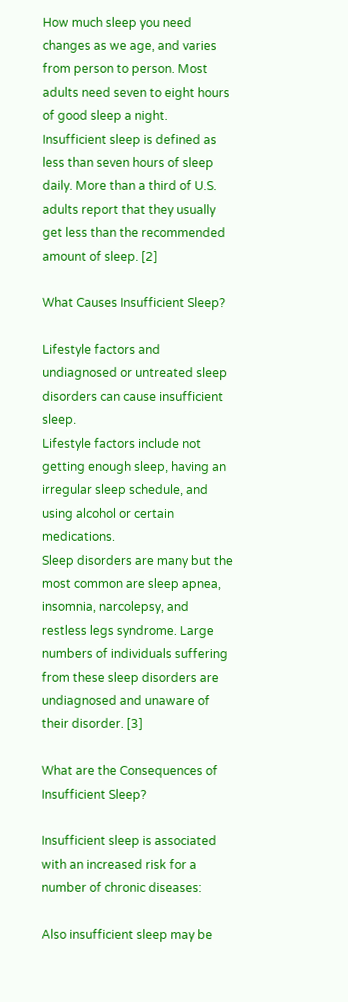How much sleep you need changes as we age, and varies from person to person. Most adults need seven to eight hours of good sleep a night.
Insufficient sleep is defined as less than seven hours of sleep daily. More than a third of U.S. adults report that they usually get less than the recommended amount of sleep. [2]

What Causes Insufficient Sleep?

Lifestyle factors and undiagnosed or untreated sleep disorders can cause insufficient sleep.
Lifestyle factors include not getting enough sleep, having an irregular sleep schedule, and using alcohol or certain medications.
Sleep disorders are many but the most common are sleep apnea, insomnia, narcolepsy, and restless legs syndrome. Large numbers of individuals suffering from these sleep disorders are undiagnosed and unaware of their disorder. [3]

What are the Consequences of Insufficient Sleep?

Insufficient sleep is associated with an increased risk for a number of chronic diseases:

Also insufficient sleep may be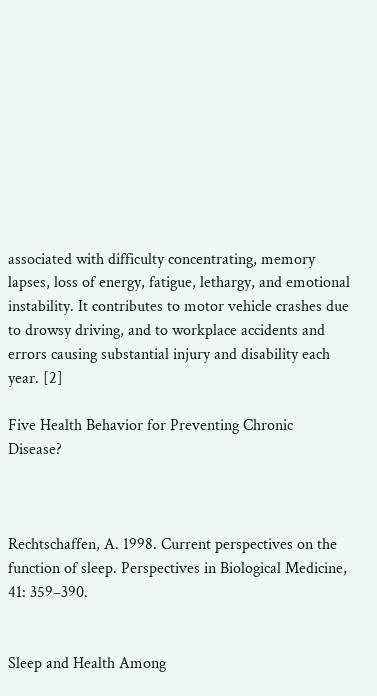associated with difficulty concentrating, memory lapses, loss of energy, fatigue, lethargy, and emotional instability. It contributes to motor vehicle crashes due to drowsy driving, and to workplace accidents and errors causing substantial injury and disability each year. [2]

Five Health Behavior for Preventing Chronic Disease?



Rechtschaffen, A. 1998. Current perspectives on the function of sleep. Perspectives in Biological Medicine, 41: 359–390.


Sleep and Health Among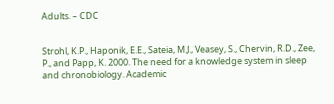Adults. – CDC


Strohl, K.P., Haponik, E.E., Sateia, M.J., Veasey, S., Chervin, R.D., Zee, P., and Papp, K. 2000. The need for a knowledge system in sleep and chronobiology. Academic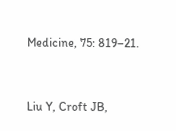Medicine, 75: 819–21.


Liu Y, Croft JB,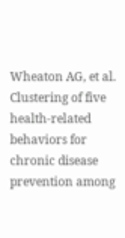Wheaton AG, et al. Clustering of five health-related behaviors for chronic disease prevention among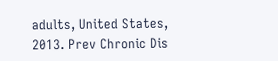adults, United States, 2013. Prev Chronic Dis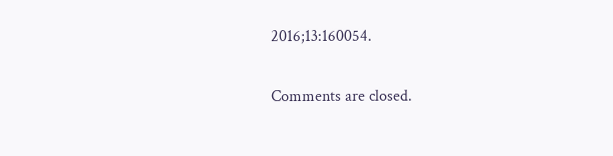2016;13:160054.

Comments are closed.